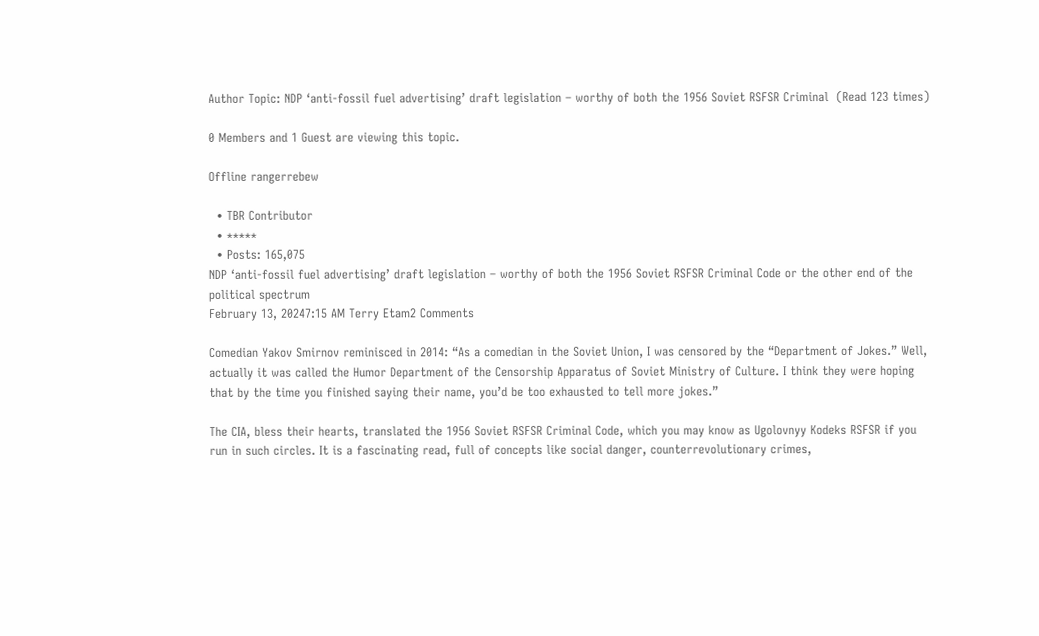Author Topic: NDP ‘anti-fossil fuel advertising’ draft legislation – worthy of both the 1956 Soviet RSFSR Criminal  (Read 123 times)

0 Members and 1 Guest are viewing this topic.

Offline rangerrebew

  • TBR Contributor
  • *****
  • Posts: 165,075
NDP ‘anti-fossil fuel advertising’ draft legislation – worthy of both the 1956 Soviet RSFSR Criminal Code or the other end of the political spectrum
February 13, 20247:15 AM Terry Etam2 Comments

Comedian Yakov Smirnov reminisced in 2014: “As a comedian in the Soviet Union, I was censored by the “Department of Jokes.” Well, actually it was called the Humor Department of the Censorship Apparatus of Soviet Ministry of Culture. I think they were hoping that by the time you finished saying their name, you’d be too exhausted to tell more jokes.”

The CIA, bless their hearts, translated the 1956 Soviet RSFSR Criminal Code, which you may know as Ugolovnyy Kodeks RSFSR if you run in such circles. It is a fascinating read, full of concepts like social danger, counterrevolutionary crimes,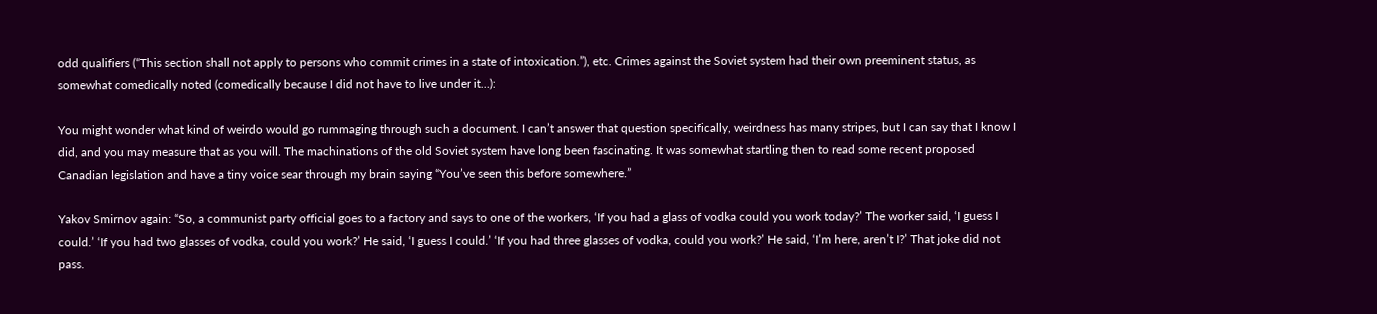odd qualifiers (“This section shall not apply to persons who commit crimes in a state of intoxication.”), etc. Crimes against the Soviet system had their own preeminent status, as somewhat comedically noted (comedically because I did not have to live under it…):

You might wonder what kind of weirdo would go rummaging through such a document. I can’t answer that question specifically, weirdness has many stripes, but I can say that I know I did, and you may measure that as you will. The machinations of the old Soviet system have long been fascinating. It was somewhat startling then to read some recent proposed Canadian legislation and have a tiny voice sear through my brain saying “You’ve seen this before somewhere.”

Yakov Smirnov again: “So, a communist party official goes to a factory and says to one of the workers, ‘If you had a glass of vodka could you work today?’ The worker said, ‘I guess I could.’ ‘If you had two glasses of vodka, could you work?’ He said, ‘I guess I could.’ ‘If you had three glasses of vodka, could you work?’ He said, ‘I’m here, aren’t I?’ That joke did not pass.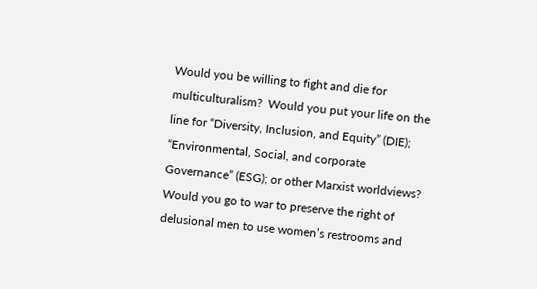Would you be willing to fight and die for multiculturalism?  Would you put your life on the line for “Diversity, Inclusion, and Equity” (DIE); “Environmental, Social, and corporate Governance” (ESG); or other Marxist worldviews?  Would you go to war to preserve the right of delusional men to use women’s restrooms and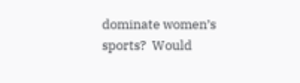dominate women’s sports?  Would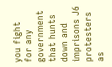you fight for any government that hunts down and imprisons J6 protesters as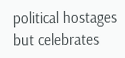political hostages but celebrates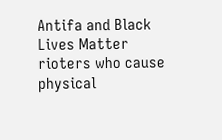Antifa and Black Lives Matter rioters who cause physical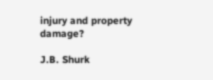injury and property damage?

J.B. Shurk